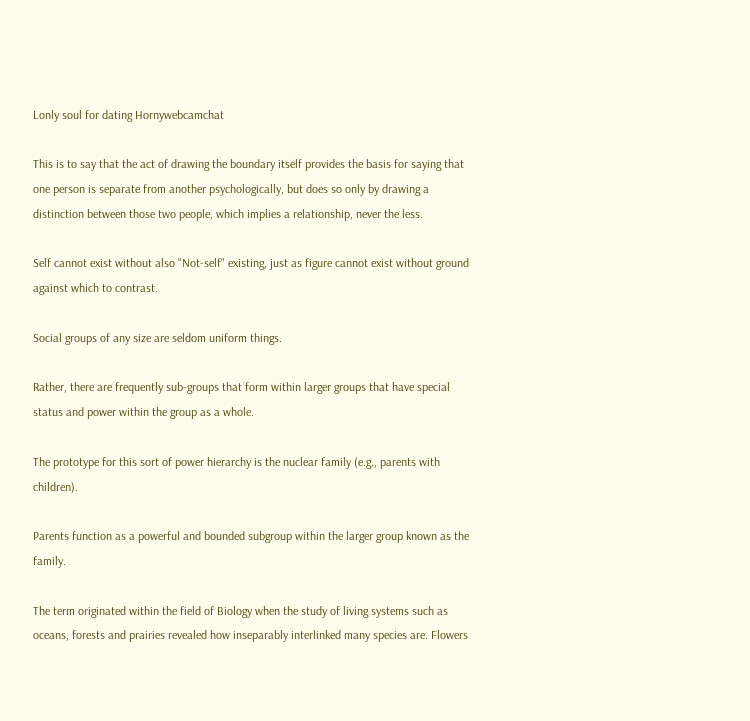Lonly soul for dating Hornywebcamchat

This is to say that the act of drawing the boundary itself provides the basis for saying that one person is separate from another psychologically, but does so only by drawing a distinction between those two people, which implies a relationship, never the less.

Self cannot exist without also "Not-self" existing, just as figure cannot exist without ground against which to contrast.

Social groups of any size are seldom uniform things.

Rather, there are frequently sub-groups that form within larger groups that have special status and power within the group as a whole.

The prototype for this sort of power hierarchy is the nuclear family (e.g., parents with children).

Parents function as a powerful and bounded subgroup within the larger group known as the family.

The term originated within the field of Biology when the study of living systems such as oceans, forests and prairies revealed how inseparably interlinked many species are. Flowers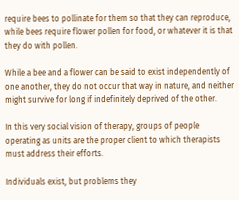require bees to pollinate for them so that they can reproduce, while bees require flower pollen for food, or whatever it is that they do with pollen.

While a bee and a flower can be said to exist independently of one another, they do not occur that way in nature, and neither might survive for long if indefinitely deprived of the other.

In this very social vision of therapy, groups of people operating as units are the proper client to which therapists must address their efforts.

Individuals exist, but problems they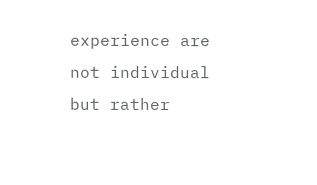experience are not individual but rather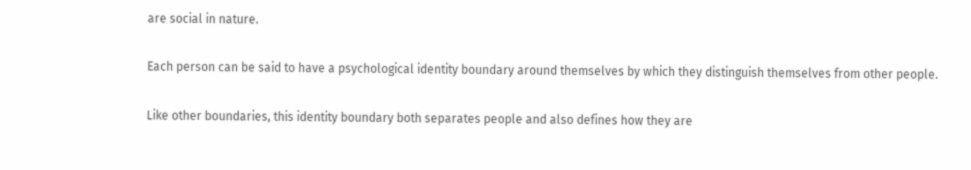are social in nature.

Each person can be said to have a psychological identity boundary around themselves by which they distinguish themselves from other people.

Like other boundaries, this identity boundary both separates people and also defines how they are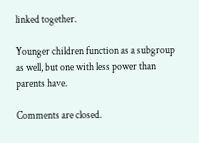linked together.

Younger children function as a subgroup as well, but one with less power than parents have.

Comments are closed.